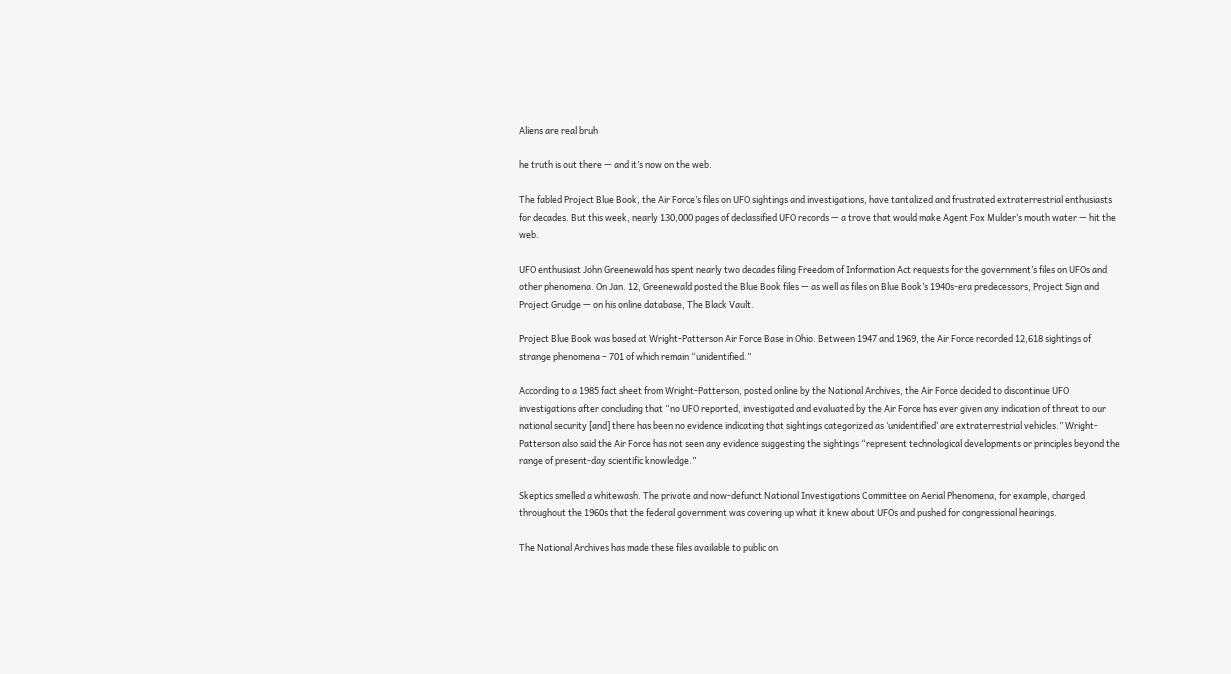Aliens are real bruh

he truth is out there — and it’s now on the web.

The fabled Project Blue Book, the Air Force’s files on UFO sightings and investigations, have tantalized and frustrated extraterrestrial enthusiasts for decades. But this week, nearly 130,000 pages of declassified UFO records — a trove that would make Agent Fox Mulder’s mouth water — hit the web.

UFO enthusiast John Greenewald has spent nearly two decades filing Freedom of Information Act requests for the government’s files on UFOs and other phenomena. On Jan. 12, Greenewald posted the Blue Book files — as well as files on Blue Book’s 1940s-era predecessors, Project Sign and Project Grudge — on his online database, The Black Vault.

Project Blue Book was based at Wright-Patterson Air Force Base in Ohio. Between 1947 and 1969, the Air Force recorded 12,618 sightings of strange phenomena – 701 of which remain “unidentified.”

According to a 1985 fact sheet from Wright-Patterson, posted online by the National Archives, the Air Force decided to discontinue UFO investigations after concluding that “no UFO reported, investigated and evaluated by the Air Force has ever given any indication of threat to our national security [and] there has been no evidence indicating that sightings categorized as ‘unidentified’ are extraterrestrial vehicles.” Wright-Patterson also said the Air Force has not seen any evidence suggesting the sightings “represent technological developments or principles beyond the range of present-day scientific knowledge.”

Skeptics smelled a whitewash. The private and now-defunct National Investigations Committee on Aerial Phenomena, for example, charged throughout the 1960s that the federal government was covering up what it knew about UFOs and pushed for congressional hearings.

The National Archives has made these files available to public on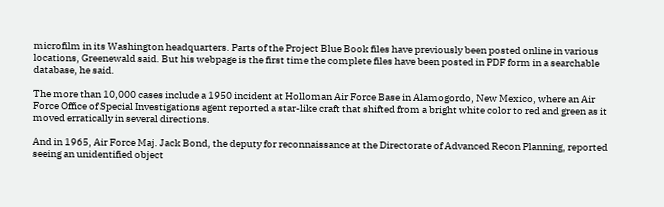microfilm in its Washington headquarters. Parts of the Project Blue Book files have previously been posted online in various locations, Greenewald said. But his webpage is the first time the complete files have been posted in PDF form in a searchable database, he said.

The more than 10,000 cases include a 1950 incident at Holloman Air Force Base in Alamogordo, New Mexico, where an Air Force Office of Special Investigations agent reported a star-like craft that shifted from a bright white color to red and green as it moved erratically in several directions.

And in 1965, Air Force Maj. Jack Bond, the deputy for reconnaissance at the Directorate of Advanced Recon Planning, reported seeing an unidentified object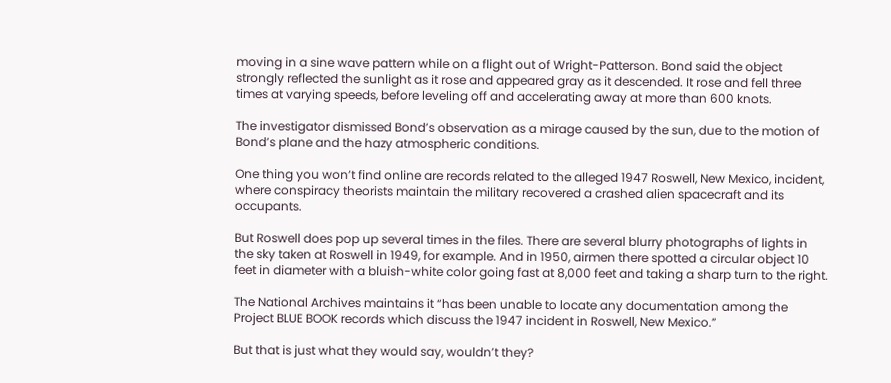moving in a sine wave pattern while on a flight out of Wright-Patterson. Bond said the object strongly reflected the sunlight as it rose and appeared gray as it descended. It rose and fell three times at varying speeds, before leveling off and accelerating away at more than 600 knots.

The investigator dismissed Bond’s observation as a mirage caused by the sun, due to the motion of Bond’s plane and the hazy atmospheric conditions.

One thing you won’t find online are records related to the alleged 1947 Roswell, New Mexico, incident, where conspiracy theorists maintain the military recovered a crashed alien spacecraft and its occupants.

But Roswell does pop up several times in the files. There are several blurry photographs of lights in the sky taken at Roswell in 1949, for example. And in 1950, airmen there spotted a circular object 10 feet in diameter with a bluish-white color going fast at 8,000 feet and taking a sharp turn to the right.

The National Archives maintains it “has been unable to locate any documentation among the Project BLUE BOOK records which discuss the 1947 incident in Roswell, New Mexico.”

But that is just what they would say, wouldn’t they?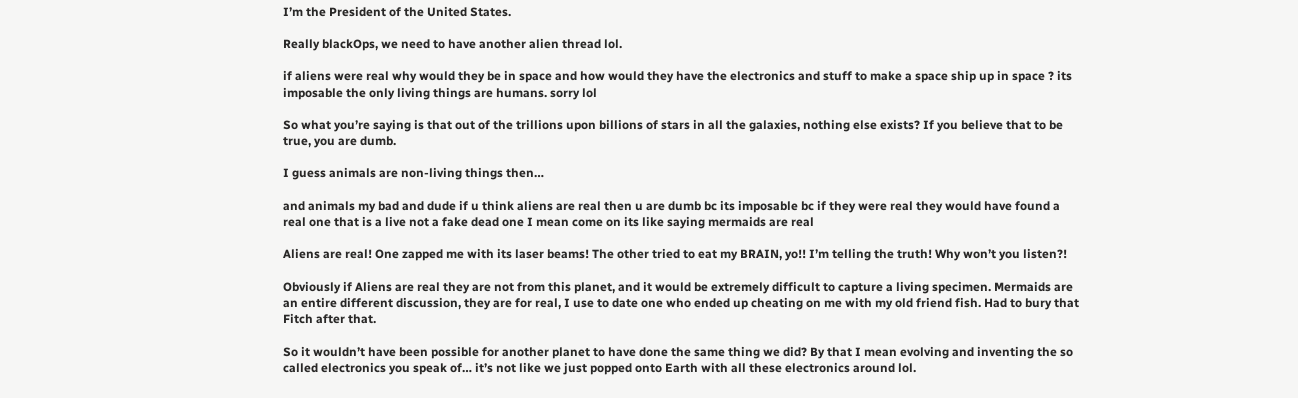I’m the President of the United States.

Really blackOps, we need to have another alien thread lol.

if aliens were real why would they be in space and how would they have the electronics and stuff to make a space ship up in space ? its imposable the only living things are humans. sorry lol

So what you’re saying is that out of the trillions upon billions of stars in all the galaxies, nothing else exists? If you believe that to be true, you are dumb.

I guess animals are non-living things then…

and animals my bad and dude if u think aliens are real then u are dumb bc its imposable bc if they were real they would have found a real one that is a live not a fake dead one I mean come on its like saying mermaids are real

Aliens are real! One zapped me with its laser beams! The other tried to eat my BRAIN, yo!! I’m telling the truth! Why won’t you listen?!

Obviously if Aliens are real they are not from this planet, and it would be extremely difficult to capture a living specimen. Mermaids are an entire different discussion, they are for real, I use to date one who ended up cheating on me with my old friend fish. Had to bury that Fitch after that.

So it wouldn’t have been possible for another planet to have done the same thing we did? By that I mean evolving and inventing the so called electronics you speak of… it’s not like we just popped onto Earth with all these electronics around lol.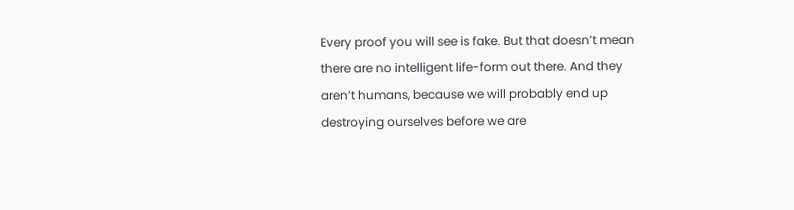Every proof you will see is fake. But that doesn’t mean there are no intelligent life-form out there. And they aren’t humans, because we will probably end up destroying ourselves before we are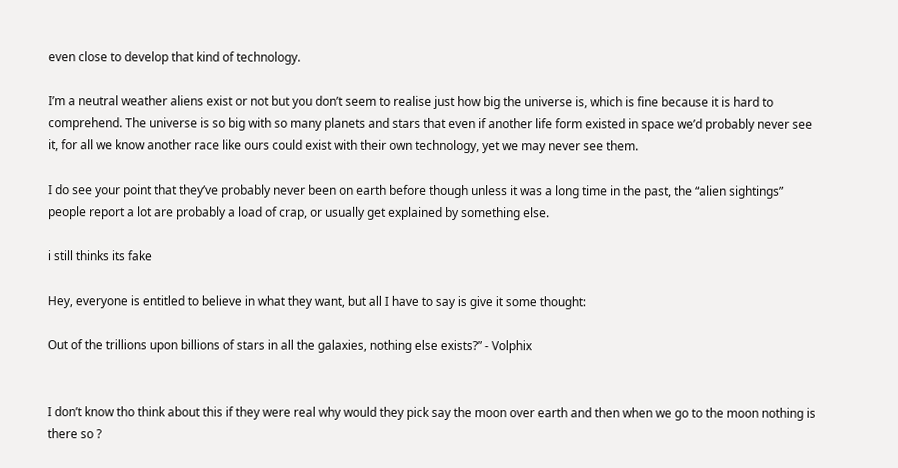even close to develop that kind of technology.

I’m a neutral weather aliens exist or not but you don’t seem to realise just how big the universe is, which is fine because it is hard to comprehend. The universe is so big with so many planets and stars that even if another life form existed in space we’d probably never see it, for all we know another race like ours could exist with their own technology, yet we may never see them.

I do see your point that they’ve probably never been on earth before though unless it was a long time in the past, the “alien sightings” people report a lot are probably a load of crap, or usually get explained by something else.

i still thinks its fake

Hey, everyone is entitled to believe in what they want, but all I have to say is give it some thought:

Out of the trillions upon billions of stars in all the galaxies, nothing else exists?” - Volphix


I don’t know tho think about this if they were real why would they pick say the moon over earth and then when we go to the moon nothing is there so ?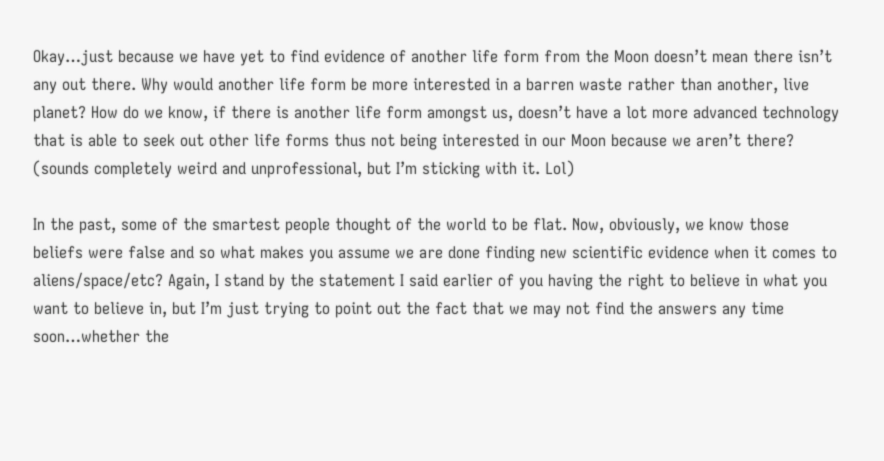Okay…just because we have yet to find evidence of another life form from the Moon doesn’t mean there isn’t any out there. Why would another life form be more interested in a barren waste rather than another, live planet? How do we know, if there is another life form amongst us, doesn’t have a lot more advanced technology that is able to seek out other life forms thus not being interested in our Moon because we aren’t there? (sounds completely weird and unprofessional, but I’m sticking with it. Lol)

In the past, some of the smartest people thought of the world to be flat. Now, obviously, we know those beliefs were false and so what makes you assume we are done finding new scientific evidence when it comes to aliens/space/etc? Again, I stand by the statement I said earlier of you having the right to believe in what you want to believe in, but I’m just trying to point out the fact that we may not find the answers any time soon…whether the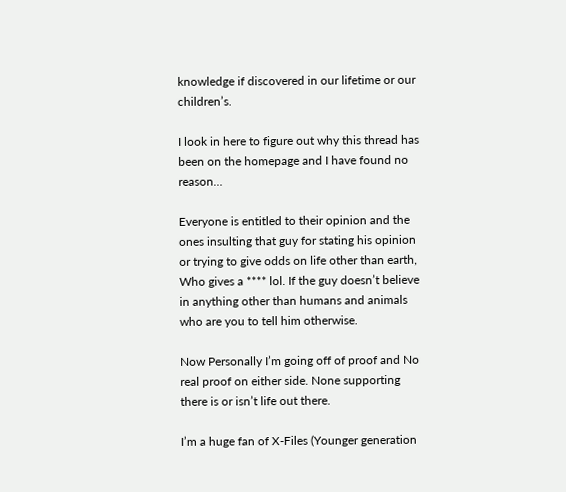knowledge if discovered in our lifetime or our children’s.

I look in here to figure out why this thread has been on the homepage and I have found no reason…

Everyone is entitled to their opinion and the ones insulting that guy for stating his opinion or trying to give odds on life other than earth, Who gives a **** lol. If the guy doesn’t believe in anything other than humans and animals who are you to tell him otherwise.

Now Personally I’m going off of proof and No real proof on either side. None supporting there is or isn’t life out there.

I’m a huge fan of X-Files (Younger generation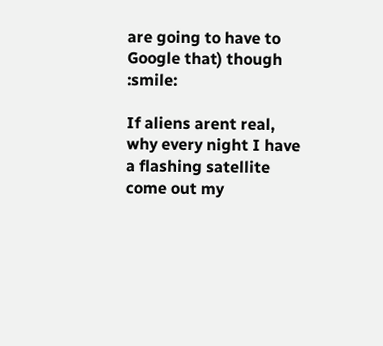are going to have to Google that) though :smile:

If aliens arent real, why every night I have a flashing satellite come out my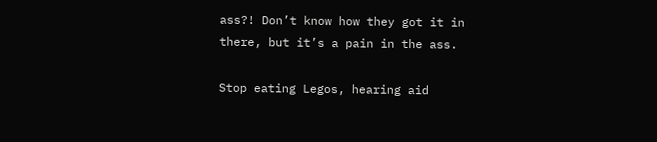ass?! Don’t know how they got it in there, but it’s a pain in the ass.

Stop eating Legos, hearing aid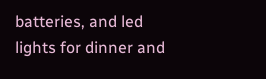batteries, and led lights for dinner and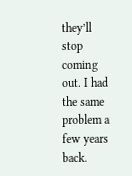they’ll stop coming out. I had the same problem a few years back.